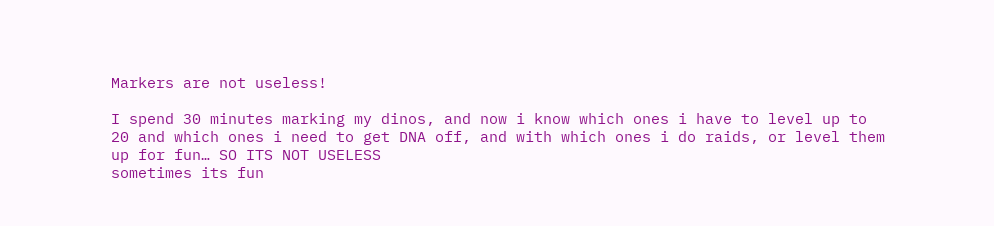Markers are not useless!

I spend 30 minutes marking my dinos, and now i know which ones i have to level up to 20 and which ones i need to get DNA off, and with which ones i do raids, or level them up for fun… SO ITS NOT USELESS
sometimes its fun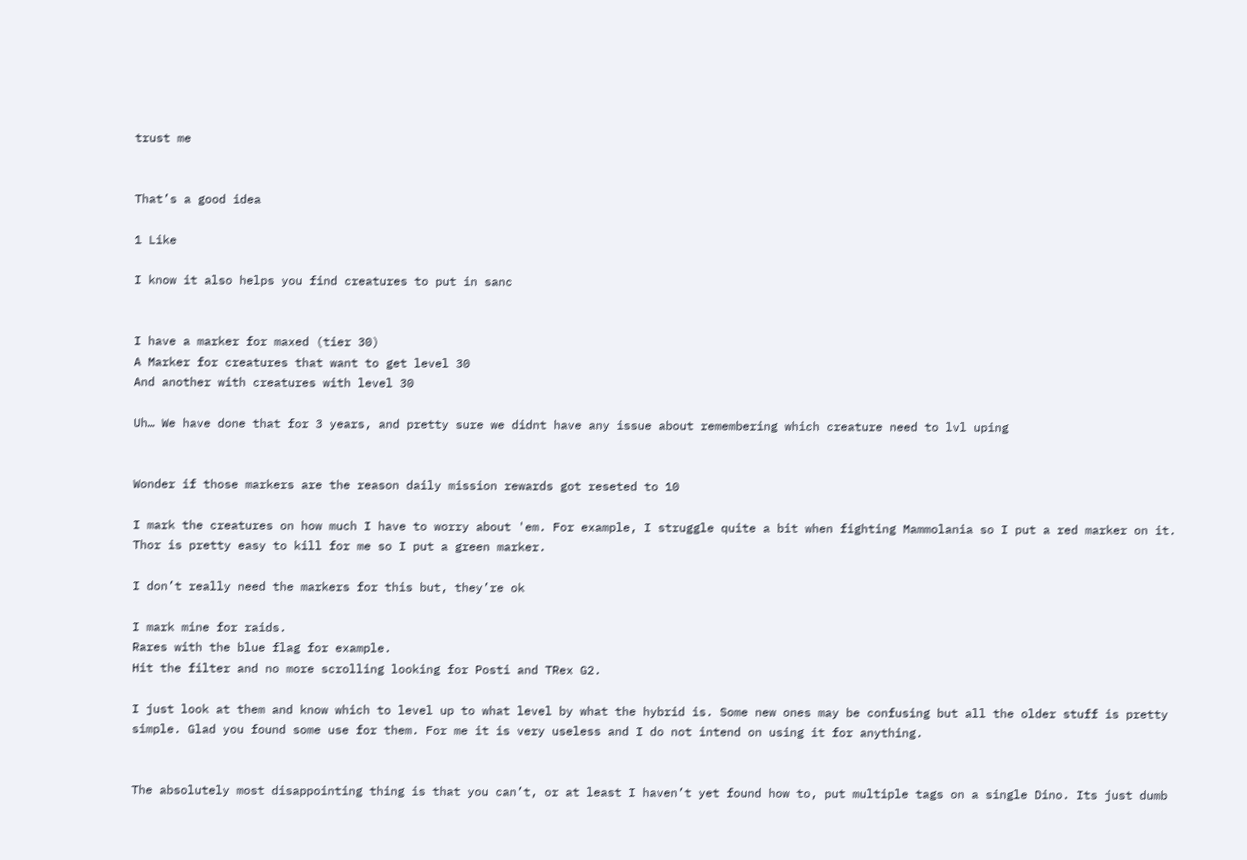trust me


That’s a good idea

1 Like

I know it also helps you find creatures to put in sanc


I have a marker for maxed (tier 30)
A Marker for creatures that want to get level 30
And another with creatures with level 30

Uh… We have done that for 3 years, and pretty sure we didnt have any issue about remembering which creature need to lvl uping


Wonder if those markers are the reason daily mission rewards got reseted to 10

I mark the creatures on how much I have to worry about 'em. For example, I struggle quite a bit when fighting Mammolania so I put a red marker on it. Thor is pretty easy to kill for me so I put a green marker.

I don’t really need the markers for this but, they’re ok

I mark mine for raids.
Rares with the blue flag for example.
Hit the filter and no more scrolling looking for Posti and TRex G2.

I just look at them and know which to level up to what level by what the hybrid is. Some new ones may be confusing but all the older stuff is pretty simple. Glad you found some use for them. For me it is very useless and I do not intend on using it for anything.


The absolutely most disappointing thing is that you can’t, or at least I haven’t yet found how to, put multiple tags on a single Dino. Its just dumb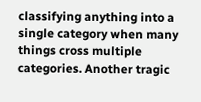classifying anything into a single category when many things cross multiple categories. Another tragic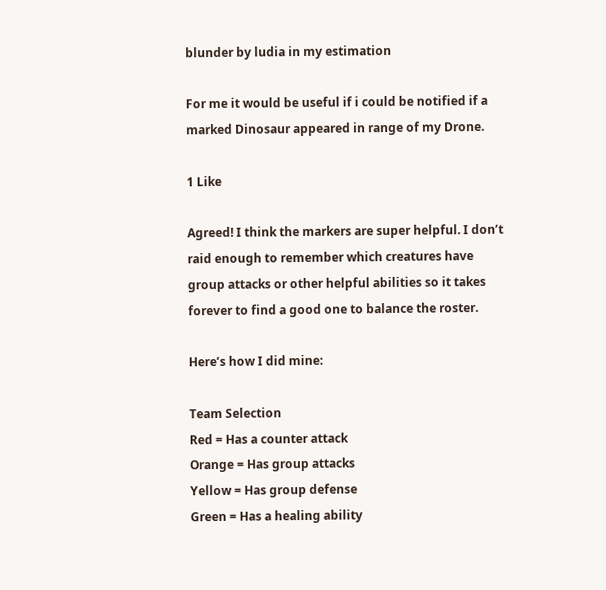blunder by ludia in my estimation

For me it would be useful if i could be notified if a marked Dinosaur appeared in range of my Drone.

1 Like

Agreed! I think the markers are super helpful. I don’t raid enough to remember which creatures have group attacks or other helpful abilities so it takes forever to find a good one to balance the roster.

Here’s how I did mine:

Team Selection
Red = Has a counter attack
Orange = Has group attacks
Yellow = Has group defense
Green = Has a healing ability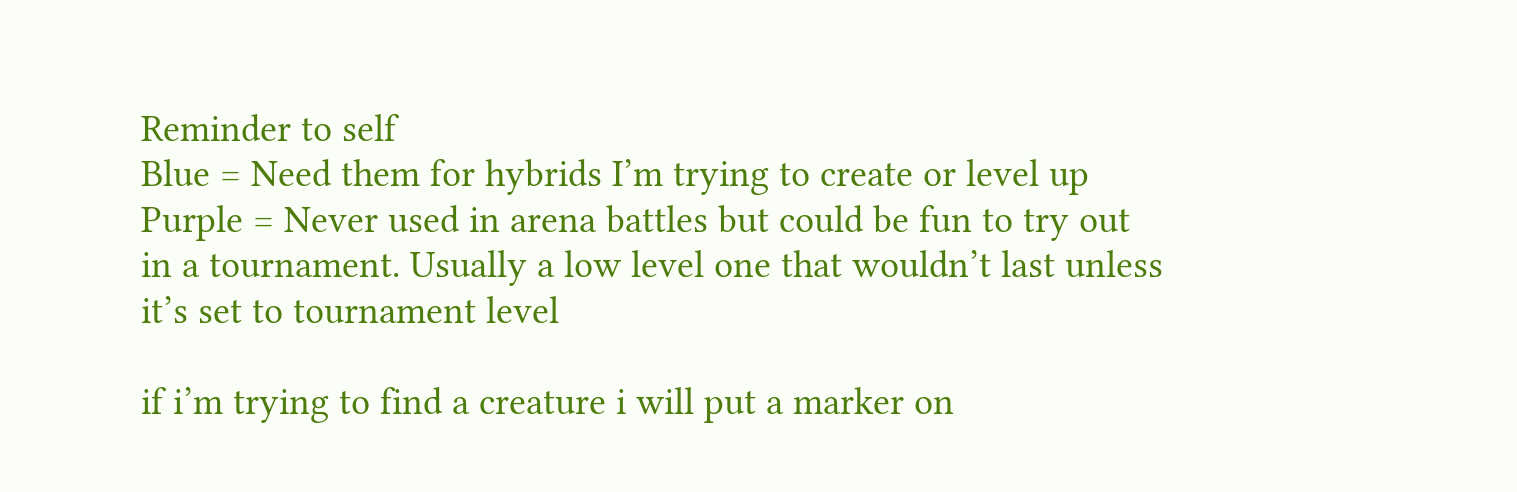Reminder to self
Blue = Need them for hybrids I’m trying to create or level up
Purple = Never used in arena battles but could be fun to try out in a tournament. Usually a low level one that wouldn’t last unless it’s set to tournament level

if i’m trying to find a creature i will put a marker on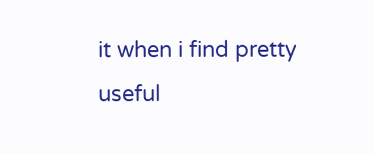it when i find pretty useful